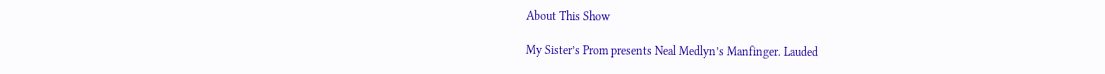About This Show

My Sister’s Prom presents Neal Medlyn’s Manfinger. Lauded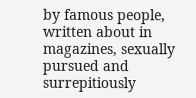by famous people, written about in magazines, sexually pursued and surrepitiously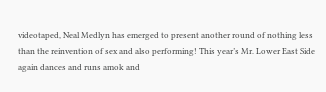videotaped, Neal Medlyn has emerged to present another round of nothing less than the reinvention of sex and also performing! This year’s Mr. Lower East Side again dances and runs amok and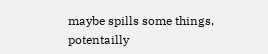maybe spills some things, potentailly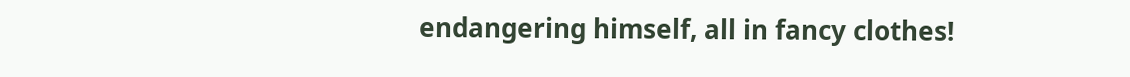endangering himself, all in fancy clothes!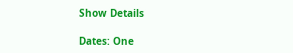Show Details

Dates: One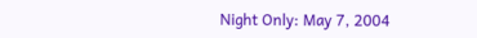Night Only: May 7, 2004